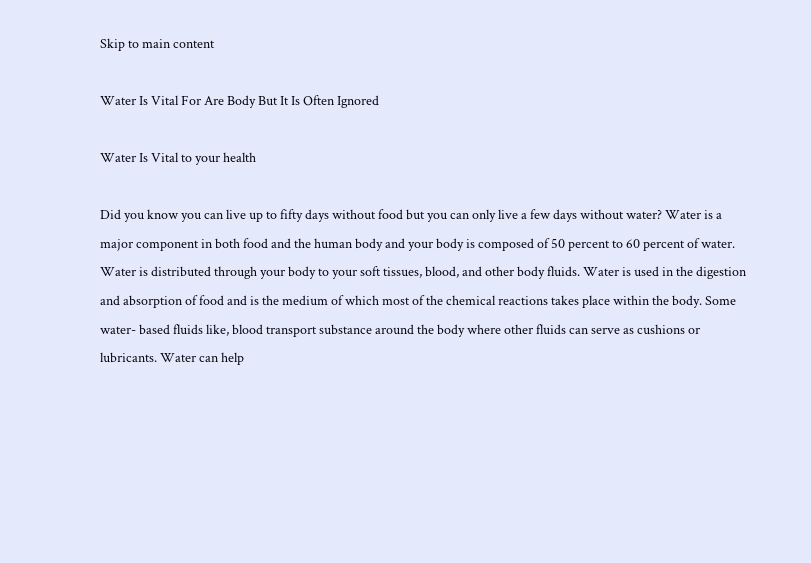Skip to main content

Water Is Vital For Are Body But It Is Often Ignored

Water Is Vital to your health

Did you know you can live up to fifty days without food but you can only live a few days without water? Water is a major component in both food and the human body and your body is composed of 50 percent to 60 percent of water. Water is distributed through your body to your soft tissues, blood, and other body fluids. Water is used in the digestion and absorption of food and is the medium of which most of the chemical reactions takes place within the body. Some water- based fluids like, blood transport substance around the body where other fluids can serve as cushions or lubricants. Water can help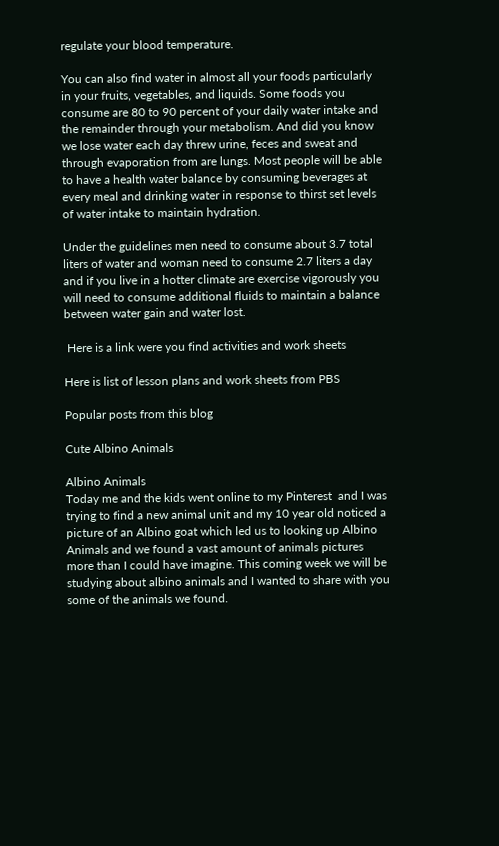regulate your blood temperature.

You can also find water in almost all your foods particularly in your fruits, vegetables, and liquids. Some foods you consume are 80 to 90 percent of your daily water intake and the remainder through your metabolism. And did you know we lose water each day threw urine, feces and sweat and through evaporation from are lungs. Most people will be able to have a health water balance by consuming beverages at every meal and drinking water in response to thirst set levels of water intake to maintain hydration.

Under the guidelines men need to consume about 3.7 total liters of water and woman need to consume 2.7 liters a day and if you live in a hotter climate are exercise vigorously you will need to consume additional fluids to maintain a balance between water gain and water lost.

 Here is a link were you find activities and work sheets

Here is list of lesson plans and work sheets from PBS

Popular posts from this blog

Cute Albino Animals

Albino Animals
Today me and the kids went online to my Pinterest  and I was trying to find a new animal unit and my 10 year old noticed a picture of an Albino goat which led us to looking up Albino Animals and we found a vast amount of animals pictures more than I could have imagine. This coming week we will be studying about albino animals and I wanted to share with you some of the animals we found.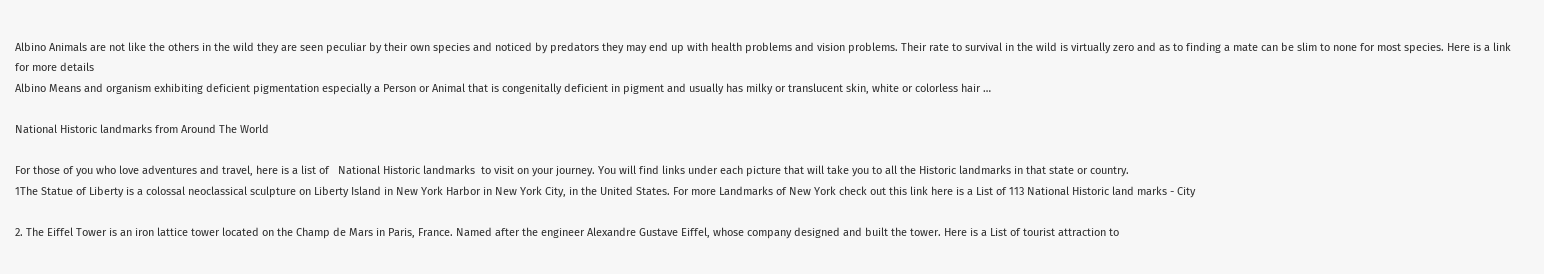Albino Animals are not like the others in the wild they are seen peculiar by their own species and noticed by predators they may end up with health problems and vision problems. Their rate to survival in the wild is virtually zero and as to finding a mate can be slim to none for most species. Here is a link for more details
Albino Means and organism exhibiting deficient pigmentation especially a Person or Animal that is congenitally deficient in pigment and usually has milky or translucent skin, white or colorless hair …

National Historic landmarks from Around The World

For those of you who love adventures and travel, here is a list of   National Historic landmarks  to visit on your journey. You will find links under each picture that will take you to all the Historic landmarks in that state or country.
1The Statue of Liberty is a colossal neoclassical sculpture on Liberty Island in New York Harbor in New York City, in the United States. For more Landmarks of New York check out this link here is a List of 113 National Historic land marks - City

2. The Eiffel Tower is an iron lattice tower located on the Champ de Mars in Paris, France. Named after the engineer Alexandre Gustave Eiffel, whose company designed and built the tower. Here is a List of tourist attraction to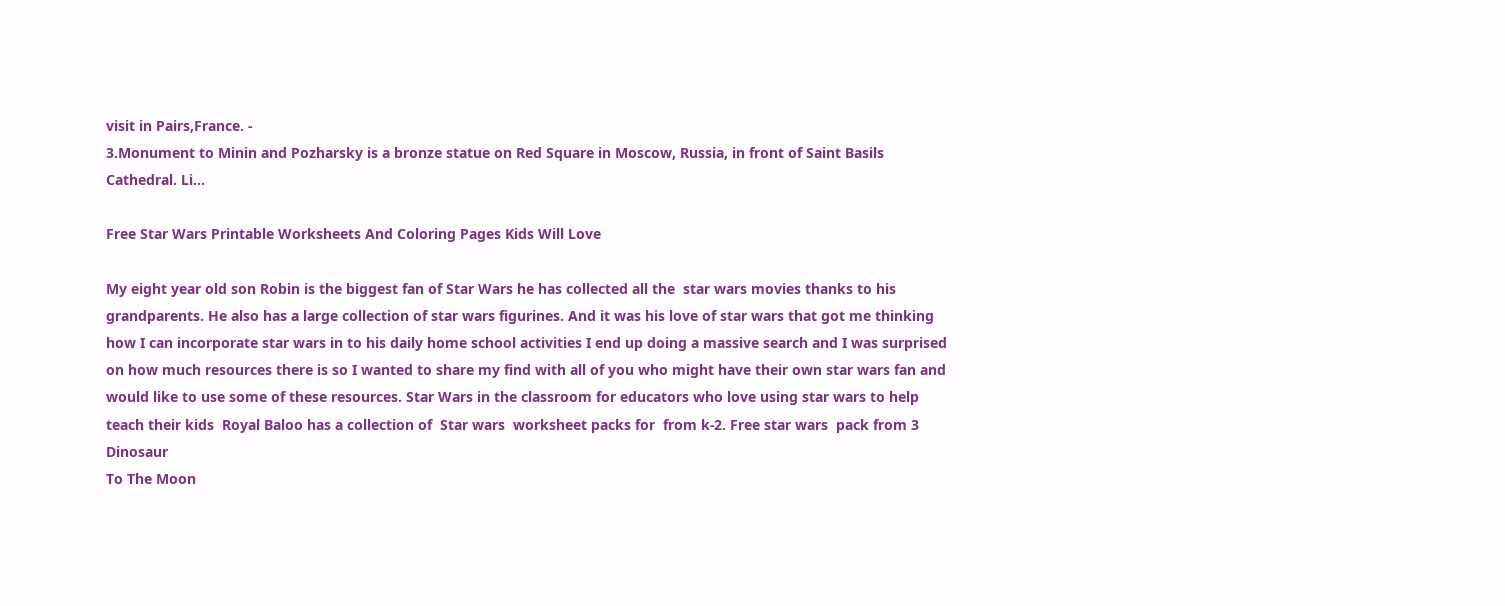visit in Pairs,France. -
3.Monument to Minin and Pozharsky is a bronze statue on Red Square in Moscow, Russia, in front of Saint Basils Cathedral. Li…

Free Star Wars Printable Worksheets And Coloring Pages Kids Will Love

My eight year old son Robin is the biggest fan of Star Wars he has collected all the  star wars movies thanks to his grandparents. He also has a large collection of star wars figurines. And it was his love of star wars that got me thinking how I can incorporate star wars in to his daily home school activities I end up doing a massive search and I was surprised on how much resources there is so I wanted to share my find with all of you who might have their own star wars fan and would like to use some of these resources. Star Wars in the classroom for educators who love using star wars to help teach their kids  Royal Baloo has a collection of  Star wars  worksheet packs for  from k-2. Free star wars  pack from 3 Dinosaur
To The Moon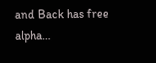and Back has free alpha…